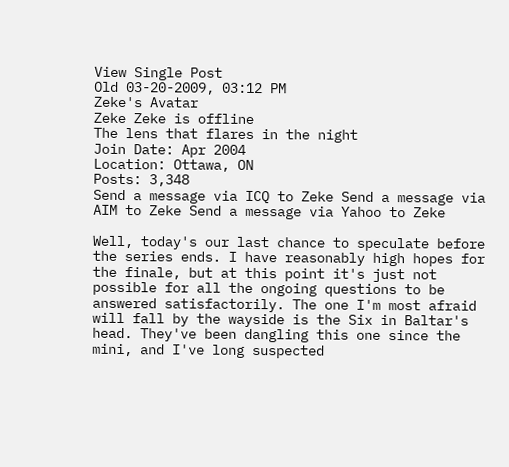View Single Post
Old 03-20-2009, 03:12 PM
Zeke's Avatar
Zeke Zeke is offline
The lens that flares in the night
Join Date: Apr 2004
Location: Ottawa, ON
Posts: 3,348
Send a message via ICQ to Zeke Send a message via AIM to Zeke Send a message via Yahoo to Zeke

Well, today's our last chance to speculate before the series ends. I have reasonably high hopes for the finale, but at this point it's just not possible for all the ongoing questions to be answered satisfactorily. The one I'm most afraid will fall by the wayside is the Six in Baltar's head. They've been dangling this one since the mini, and I've long suspected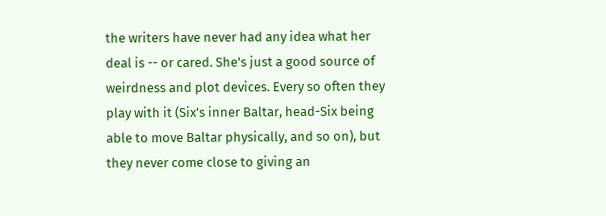the writers have never had any idea what her deal is -- or cared. She's just a good source of weirdness and plot devices. Every so often they play with it (Six's inner Baltar, head-Six being able to move Baltar physically, and so on), but they never come close to giving an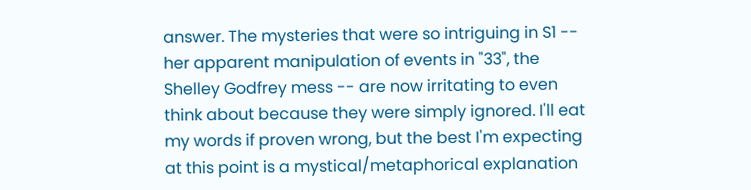answer. The mysteries that were so intriguing in S1 -- her apparent manipulation of events in "33", the Shelley Godfrey mess -- are now irritating to even think about because they were simply ignored. I'll eat my words if proven wrong, but the best I'm expecting at this point is a mystical/metaphorical explanation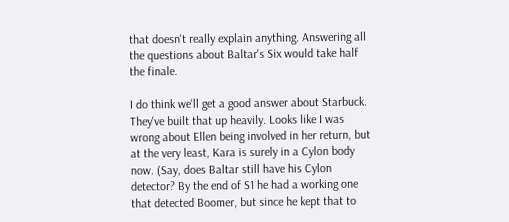that doesn't really explain anything. Answering all the questions about Baltar's Six would take half the finale.

I do think we'll get a good answer about Starbuck. They've built that up heavily. Looks like I was wrong about Ellen being involved in her return, but at the very least, Kara is surely in a Cylon body now. (Say, does Baltar still have his Cylon detector? By the end of S1 he had a working one that detected Boomer, but since he kept that to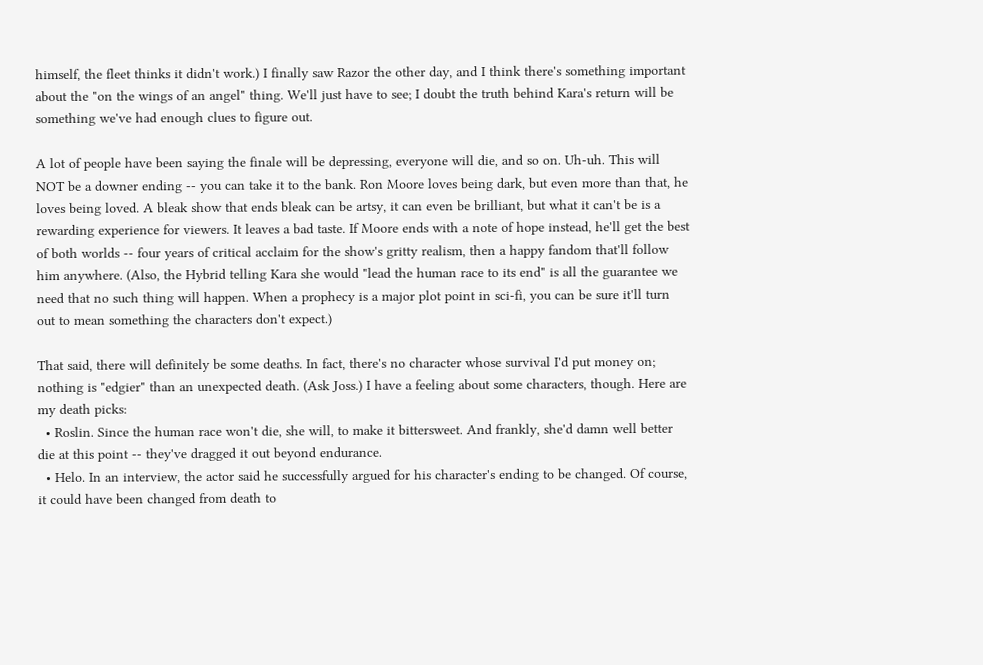himself, the fleet thinks it didn't work.) I finally saw Razor the other day, and I think there's something important about the "on the wings of an angel" thing. We'll just have to see; I doubt the truth behind Kara's return will be something we've had enough clues to figure out.

A lot of people have been saying the finale will be depressing, everyone will die, and so on. Uh-uh. This will NOT be a downer ending -- you can take it to the bank. Ron Moore loves being dark, but even more than that, he loves being loved. A bleak show that ends bleak can be artsy, it can even be brilliant, but what it can't be is a rewarding experience for viewers. It leaves a bad taste. If Moore ends with a note of hope instead, he'll get the best of both worlds -- four years of critical acclaim for the show's gritty realism, then a happy fandom that'll follow him anywhere. (Also, the Hybrid telling Kara she would "lead the human race to its end" is all the guarantee we need that no such thing will happen. When a prophecy is a major plot point in sci-fi, you can be sure it'll turn out to mean something the characters don't expect.)

That said, there will definitely be some deaths. In fact, there's no character whose survival I'd put money on; nothing is "edgier" than an unexpected death. (Ask Joss.) I have a feeling about some characters, though. Here are my death picks:
  • Roslin. Since the human race won't die, she will, to make it bittersweet. And frankly, she'd damn well better die at this point -- they've dragged it out beyond endurance.
  • Helo. In an interview, the actor said he successfully argued for his character's ending to be changed. Of course, it could have been changed from death to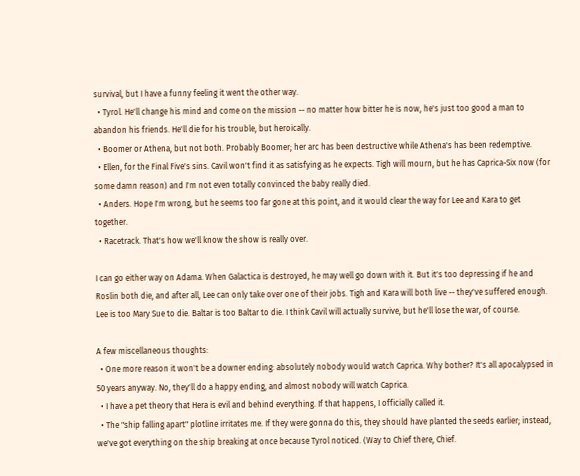survival, but I have a funny feeling it went the other way.
  • Tyrol. He'll change his mind and come on the mission -- no matter how bitter he is now, he's just too good a man to abandon his friends. He'll die for his trouble, but heroically.
  • Boomer or Athena, but not both. Probably Boomer; her arc has been destructive while Athena's has been redemptive.
  • Ellen, for the Final Five's sins. Cavil won't find it as satisfying as he expects. Tigh will mourn, but he has Caprica-Six now (for some damn reason) and I'm not even totally convinced the baby really died.
  • Anders. Hope I'm wrong, but he seems too far gone at this point, and it would clear the way for Lee and Kara to get together.
  • Racetrack. That's how we'll know the show is really over.

I can go either way on Adama. When Galactica is destroyed, he may well go down with it. But it's too depressing if he and Roslin both die, and after all, Lee can only take over one of their jobs. Tigh and Kara will both live -- they've suffered enough. Lee is too Mary Sue to die. Baltar is too Baltar to die. I think Cavil will actually survive, but he'll lose the war, of course.

A few miscellaneous thoughts:
  • One more reason it won't be a downer ending: absolutely nobody would watch Caprica. Why bother? It's all apocalypsed in 50 years anyway. No, they'll do a happy ending, and almost nobody will watch Caprica.
  • I have a pet theory that Hera is evil and behind everything. If that happens, I officially called it.
  • The "ship falling apart" plotline irritates me. If they were gonna do this, they should have planted the seeds earlier; instead, we've got everything on the ship breaking at once because Tyrol noticed. (Way to Chief there, Chief.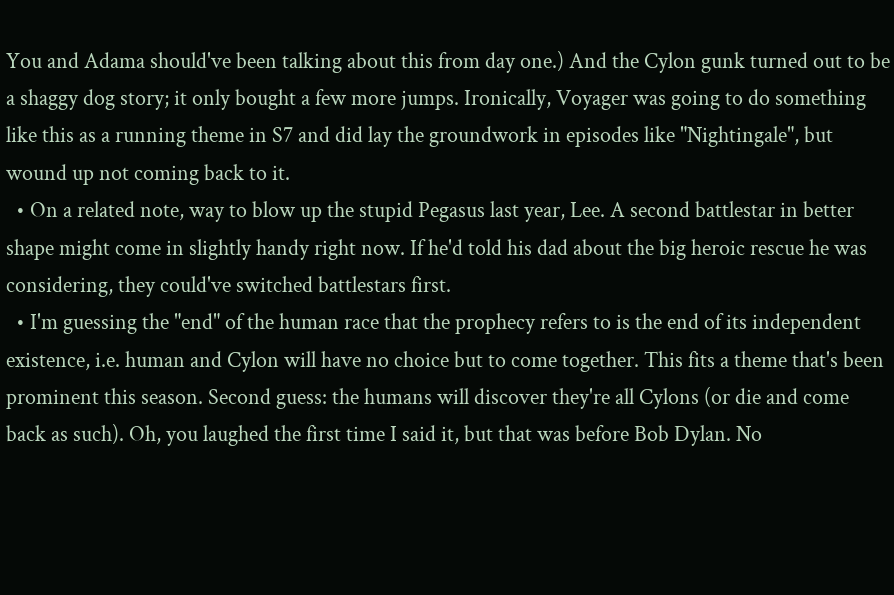You and Adama should've been talking about this from day one.) And the Cylon gunk turned out to be a shaggy dog story; it only bought a few more jumps. Ironically, Voyager was going to do something like this as a running theme in S7 and did lay the groundwork in episodes like "Nightingale", but wound up not coming back to it.
  • On a related note, way to blow up the stupid Pegasus last year, Lee. A second battlestar in better shape might come in slightly handy right now. If he'd told his dad about the big heroic rescue he was considering, they could've switched battlestars first.
  • I'm guessing the "end" of the human race that the prophecy refers to is the end of its independent existence, i.e. human and Cylon will have no choice but to come together. This fits a theme that's been prominent this season. Second guess: the humans will discover they're all Cylons (or die and come back as such). Oh, you laughed the first time I said it, but that was before Bob Dylan. No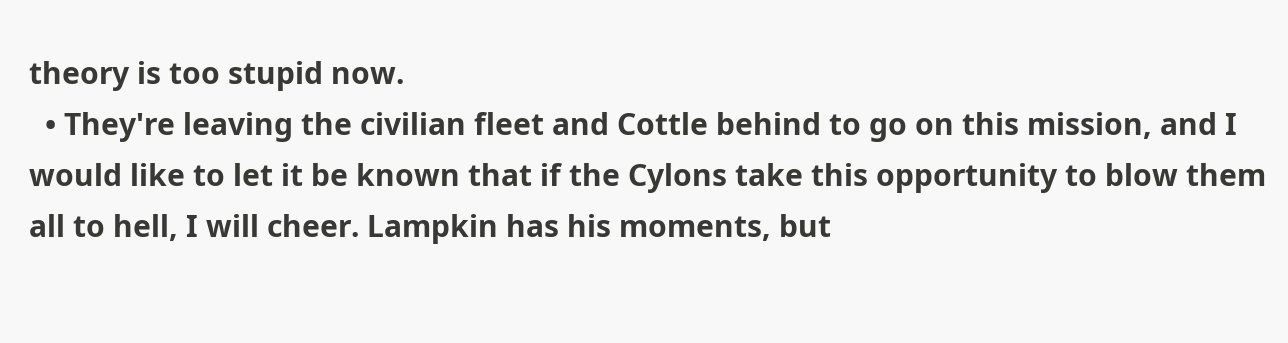theory is too stupid now.
  • They're leaving the civilian fleet and Cottle behind to go on this mission, and I would like to let it be known that if the Cylons take this opportunity to blow them all to hell, I will cheer. Lampkin has his moments, but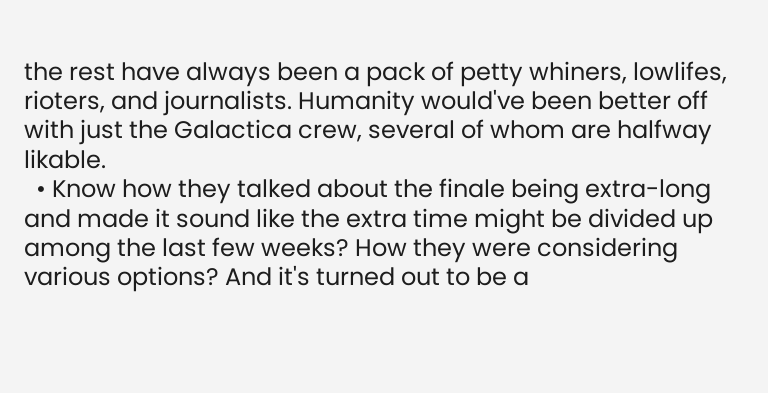the rest have always been a pack of petty whiners, lowlifes, rioters, and journalists. Humanity would've been better off with just the Galactica crew, several of whom are halfway likable.
  • Know how they talked about the finale being extra-long and made it sound like the extra time might be divided up among the last few weeks? How they were considering various options? And it's turned out to be a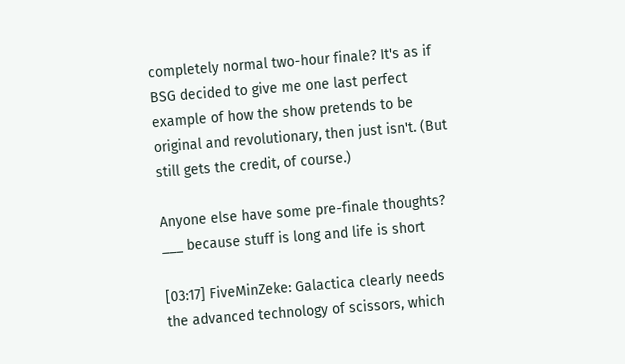completely normal two-hour finale? It's as if BSG decided to give me one last perfect example of how the show pretends to be original and revolutionary, then just isn't. (But still gets the credit, of course.)

Anyone else have some pre-finale thoughts?
___ because stuff is long and life is short

[03:17] FiveMinZeke: Galactica clearly needs the advanced technology of scissors, which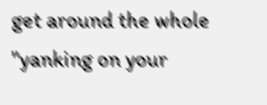get around the whole "yanking on your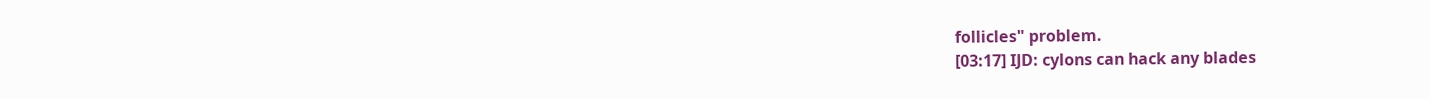follicles" problem.
[03:17] IJD: cylons can hack any blades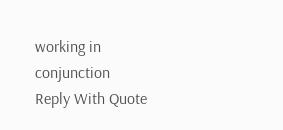working in conjunction
Reply With Quote